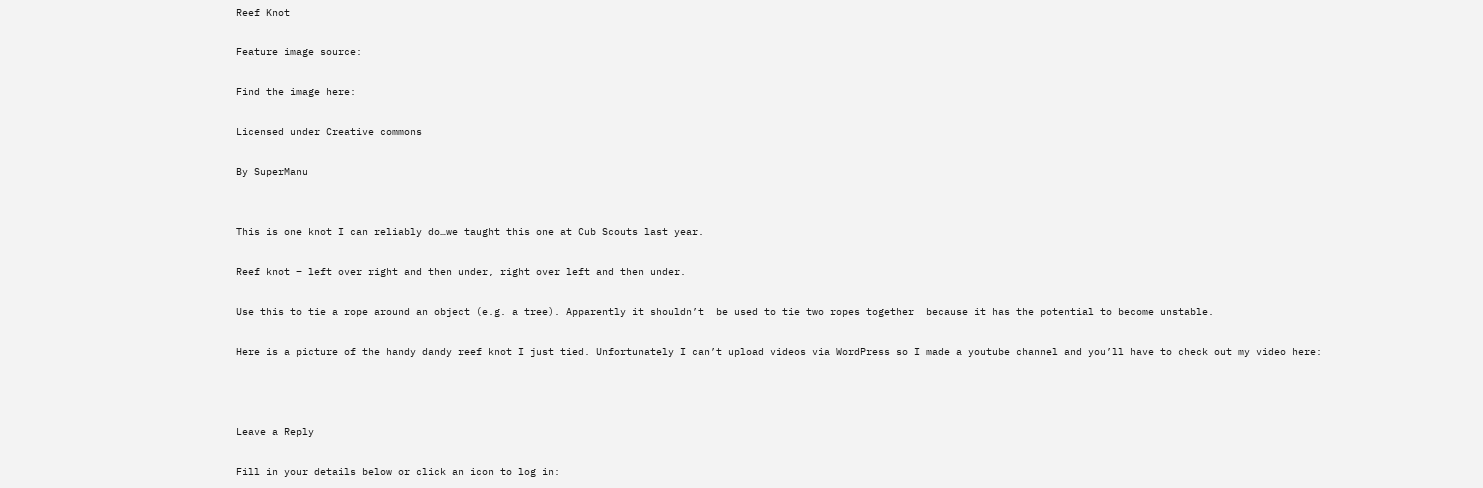Reef Knot

Feature image source:

Find the image here:

Licensed under Creative commons

By SuperManu


This is one knot I can reliably do…we taught this one at Cub Scouts last year.

Reef knot – left over right and then under, right over left and then under.

Use this to tie a rope around an object (e.g. a tree). Apparently it shouldn’t  be used to tie two ropes together  because it has the potential to become unstable.

Here is a picture of the handy dandy reef knot I just tied. Unfortunately I can’t upload videos via WordPress so I made a youtube channel and you’ll have to check out my video here:



Leave a Reply

Fill in your details below or click an icon to log in: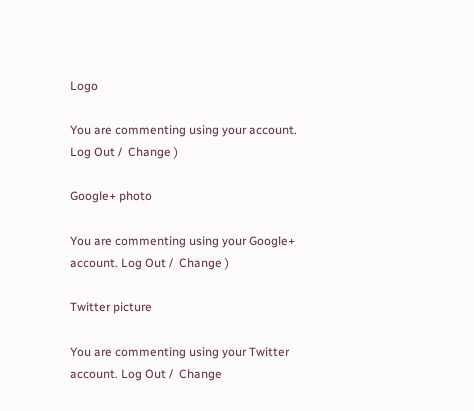Logo

You are commenting using your account. Log Out /  Change )

Google+ photo

You are commenting using your Google+ account. Log Out /  Change )

Twitter picture

You are commenting using your Twitter account. Log Out /  Change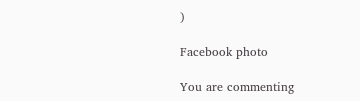)

Facebook photo

You are commenting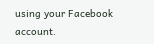using your Facebook account.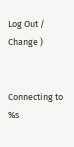Log Out /  Change )


Connecting to %s